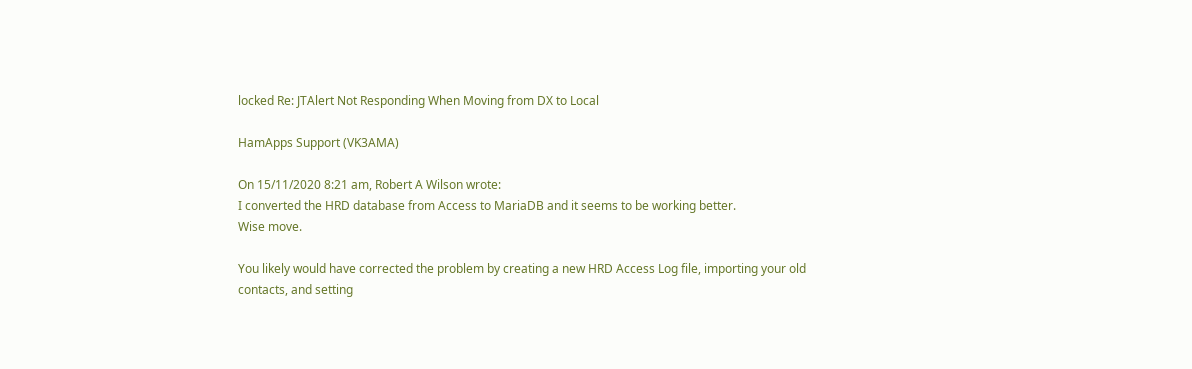locked Re: JTAlert Not Responding When Moving from DX to Local

HamApps Support (VK3AMA)

On 15/11/2020 8:21 am, Robert A Wilson wrote:
I converted the HRD database from Access to MariaDB and it seems to be working better.
Wise move.

You likely would have corrected the problem by creating a new HRD Access Log file, importing your old contacts, and setting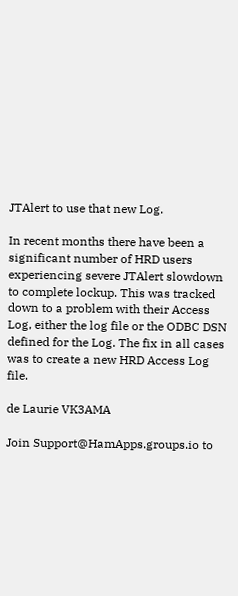JTAlert to use that new Log.

In recent months there have been a significant number of HRD users experiencing severe JTAlert slowdown to complete lockup. This was tracked down to a problem with their Access Log, either the log file or the ODBC DSN defined for the Log. The fix in all cases was to create a new HRD Access Log file.

de Laurie VK3AMA

Join Support@HamApps.groups.io to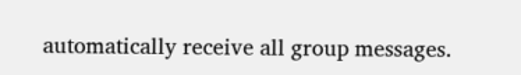automatically receive all group messages.